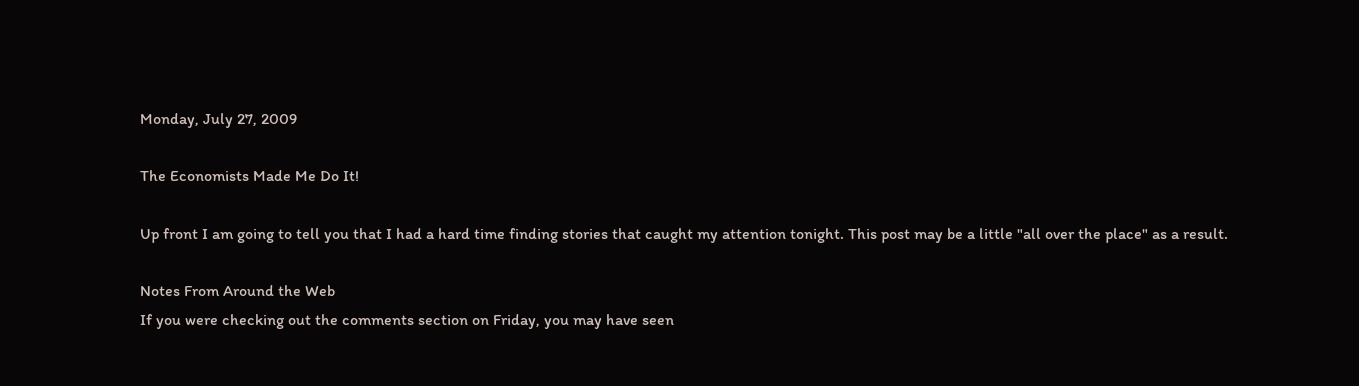Monday, July 27, 2009

The Economists Made Me Do It!

Up front I am going to tell you that I had a hard time finding stories that caught my attention tonight. This post may be a little "all over the place" as a result.

Notes From Around the Web
If you were checking out the comments section on Friday, you may have seen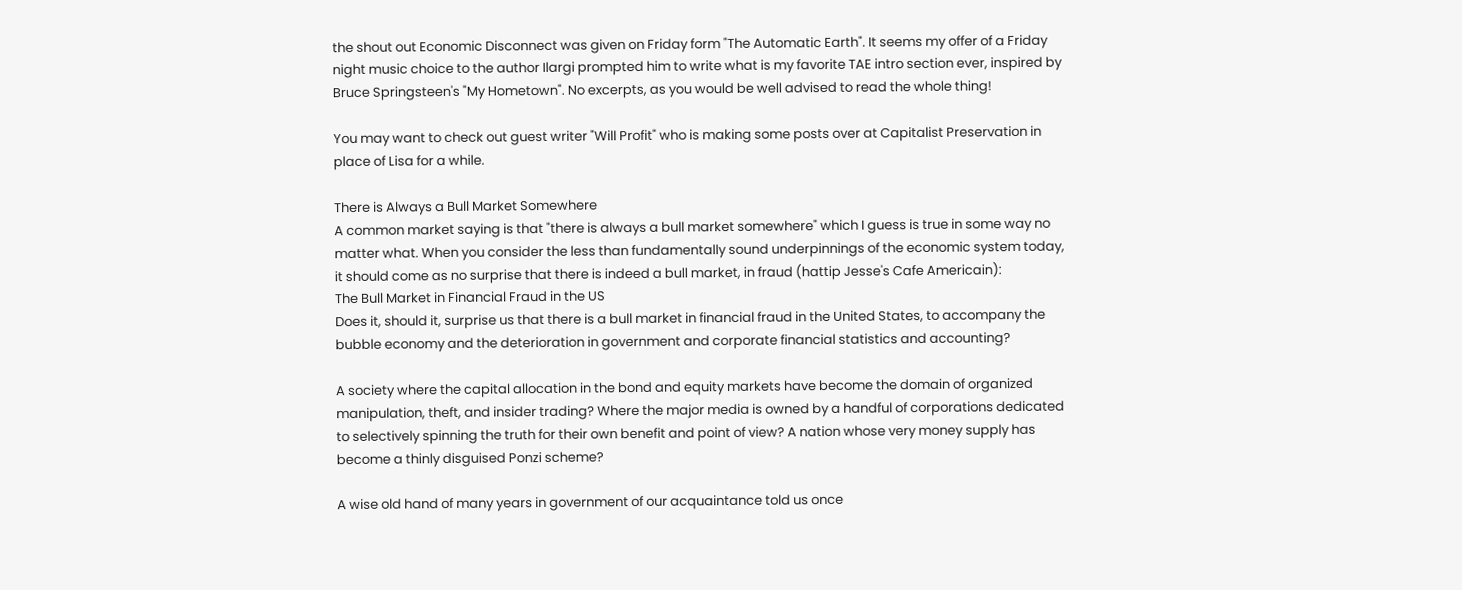the shout out Economic Disconnect was given on Friday form "The Automatic Earth". It seems my offer of a Friday night music choice to the author Ilargi prompted him to write what is my favorite TAE intro section ever, inspired by Bruce Springsteen's "My Hometown". No excerpts, as you would be well advised to read the whole thing!

You may want to check out guest writer "Will Profit" who is making some posts over at Capitalist Preservation in place of Lisa for a while.

There is Always a Bull Market Somewhere
A common market saying is that "there is always a bull market somewhere" which I guess is true in some way no matter what. When you consider the less than fundamentally sound underpinnings of the economic system today, it should come as no surprise that there is indeed a bull market, in fraud (hattip Jesse's Cafe Americain):
The Bull Market in Financial Fraud in the US
Does it, should it, surprise us that there is a bull market in financial fraud in the United States, to accompany the bubble economy and the deterioration in government and corporate financial statistics and accounting?

A society where the capital allocation in the bond and equity markets have become the domain of organized manipulation, theft, and insider trading? Where the major media is owned by a handful of corporations dedicated to selectively spinning the truth for their own benefit and point of view? A nation whose very money supply has become a thinly disguised Ponzi scheme?

A wise old hand of many years in government of our acquaintance told us once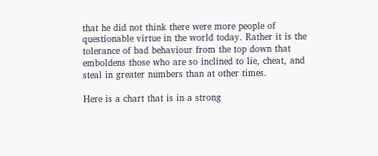that he did not think there were more people of questionable virtue in the world today. Rather it is the tolerance of bad behaviour from the top down that emboldens those who are so inclined to lie, cheat, and steal in greater numbers than at other times.

Here is a chart that is in a strong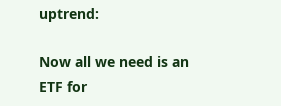uptrend:

Now all we need is an ETF for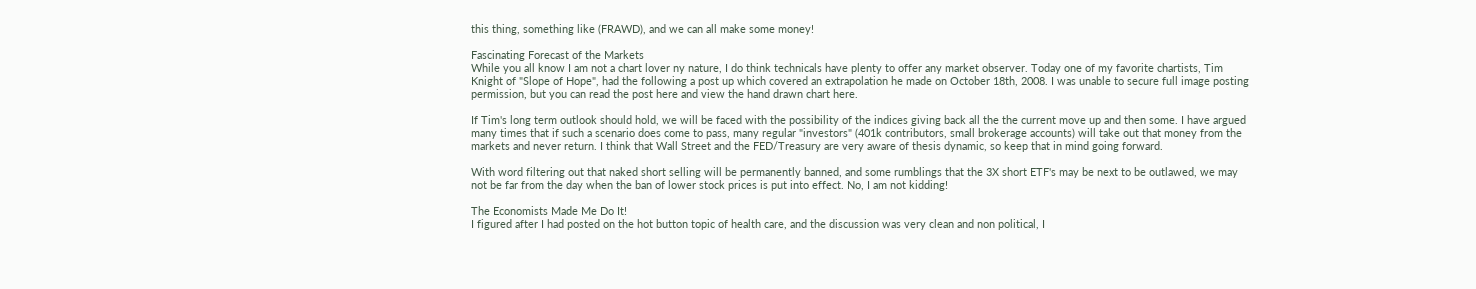this thing, something like (FRAWD), and we can all make some money!

Fascinating Forecast of the Markets
While you all know I am not a chart lover ny nature, I do think technicals have plenty to offer any market observer. Today one of my favorite chartists, Tim Knight of "Slope of Hope", had the following a post up which covered an extrapolation he made on October 18th, 2008. I was unable to secure full image posting permission, but you can read the post here and view the hand drawn chart here.

If Tim's long term outlook should hold, we will be faced with the possibility of the indices giving back all the the current move up and then some. I have argued many times that if such a scenario does come to pass, many regular "investors" (401k contributors, small brokerage accounts) will take out that money from the markets and never return. I think that Wall Street and the FED/Treasury are very aware of thesis dynamic, so keep that in mind going forward.

With word filtering out that naked short selling will be permanently banned, and some rumblings that the 3X short ETF's may be next to be outlawed, we may not be far from the day when the ban of lower stock prices is put into effect. No, I am not kidding!

The Economists Made Me Do It!
I figured after I had posted on the hot button topic of health care, and the discussion was very clean and non political, I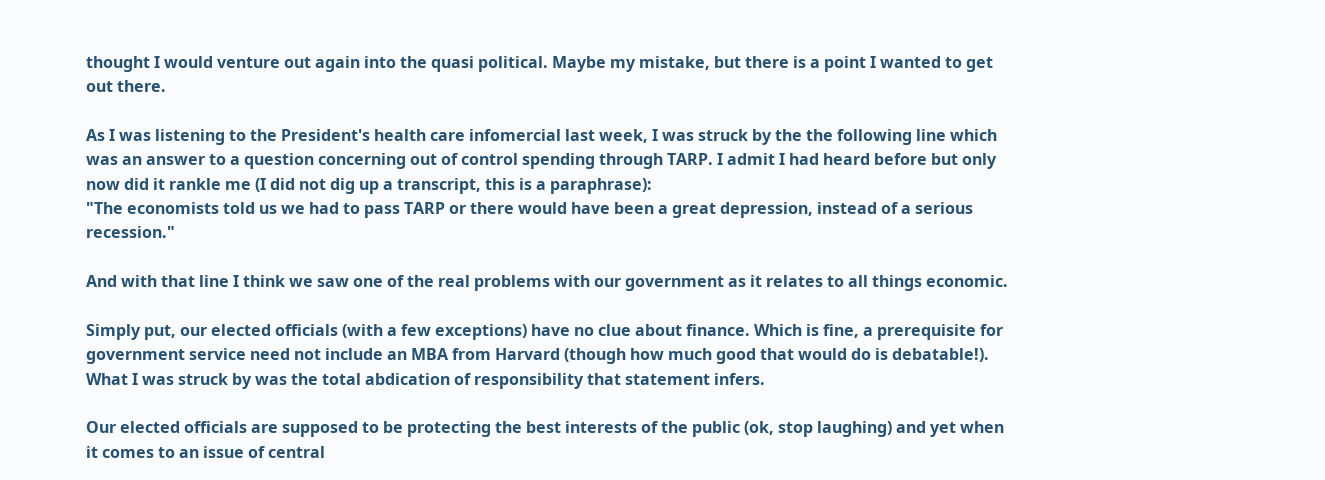thought I would venture out again into the quasi political. Maybe my mistake, but there is a point I wanted to get out there.

As I was listening to the President's health care infomercial last week, I was struck by the the following line which was an answer to a question concerning out of control spending through TARP. I admit I had heard before but only now did it rankle me (I did not dig up a transcript, this is a paraphrase):
"The economists told us we had to pass TARP or there would have been a great depression, instead of a serious recession."

And with that line I think we saw one of the real problems with our government as it relates to all things economic.

Simply put, our elected officials (with a few exceptions) have no clue about finance. Which is fine, a prerequisite for government service need not include an MBA from Harvard (though how much good that would do is debatable!). What I was struck by was the total abdication of responsibility that statement infers.

Our elected officials are supposed to be protecting the best interests of the public (ok, stop laughing) and yet when it comes to an issue of central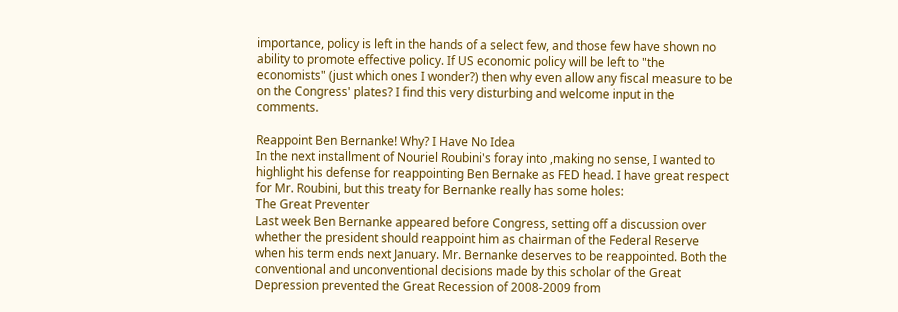importance, policy is left in the hands of a select few, and those few have shown no ability to promote effective policy. If US economic policy will be left to "the economists" (just which ones I wonder?) then why even allow any fiscal measure to be on the Congress' plates? I find this very disturbing and welcome input in the comments.

Reappoint Ben Bernanke! Why? I Have No Idea
In the next installment of Nouriel Roubini's foray into ,making no sense, I wanted to highlight his defense for reappointing Ben Bernake as FED head. I have great respect for Mr. Roubini, but this treaty for Bernanke really has some holes:
The Great Preventer
Last week Ben Bernanke appeared before Congress, setting off a discussion over whether the president should reappoint him as chairman of the Federal Reserve when his term ends next January. Mr. Bernanke deserves to be reappointed. Both the conventional and unconventional decisions made by this scholar of the Great Depression prevented the Great Recession of 2008-2009 from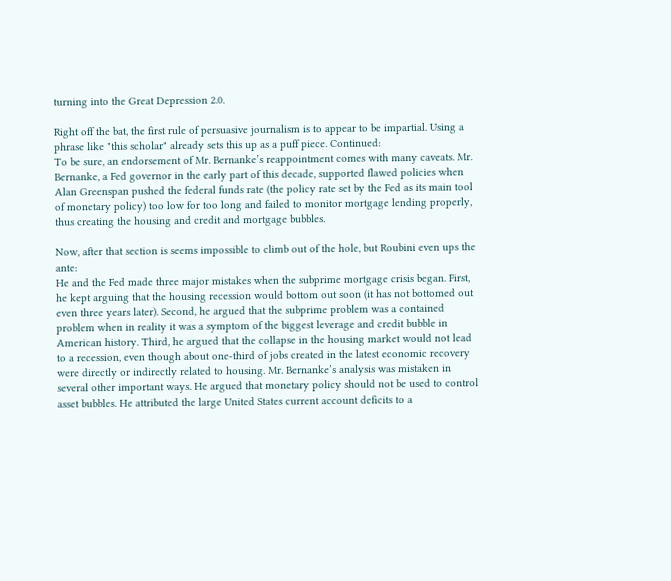turning into the Great Depression 2.0.

Right off the bat, the first rule of persuasive journalism is to appear to be impartial. Using a phrase like "this scholar" already sets this up as a puff piece. Continued:
To be sure, an endorsement of Mr. Bernanke’s reappointment comes with many caveats. Mr. Bernanke, a Fed governor in the early part of this decade, supported flawed policies when Alan Greenspan pushed the federal funds rate (the policy rate set by the Fed as its main tool of monetary policy) too low for too long and failed to monitor mortgage lending properly, thus creating the housing and credit and mortgage bubbles.

Now, after that section is seems impossible to climb out of the hole, but Roubini even ups the ante:
He and the Fed made three major mistakes when the subprime mortgage crisis began. First, he kept arguing that the housing recession would bottom out soon (it has not bottomed out even three years later). Second, he argued that the subprime problem was a contained problem when in reality it was a symptom of the biggest leverage and credit bubble in American history. Third, he argued that the collapse in the housing market would not lead to a recession, even though about one-third of jobs created in the latest economic recovery were directly or indirectly related to housing. Mr. Bernanke’s analysis was mistaken in several other important ways. He argued that monetary policy should not be used to control asset bubbles. He attributed the large United States current account deficits to a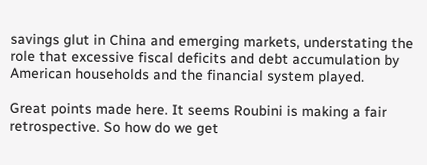savings glut in China and emerging markets, understating the role that excessive fiscal deficits and debt accumulation by American households and the financial system played.

Great points made here. It seems Roubini is making a fair retrospective. So how do we get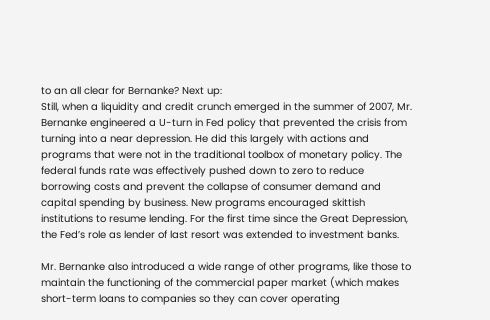to an all clear for Bernanke? Next up:
Still, when a liquidity and credit crunch emerged in the summer of 2007, Mr. Bernanke engineered a U-turn in Fed policy that prevented the crisis from turning into a near depression. He did this largely with actions and programs that were not in the traditional toolbox of monetary policy. The federal funds rate was effectively pushed down to zero to reduce borrowing costs and prevent the collapse of consumer demand and capital spending by business. New programs encouraged skittish institutions to resume lending. For the first time since the Great Depression, the Fed’s role as lender of last resort was extended to investment banks.

Mr. Bernanke also introduced a wide range of other programs, like those to maintain the functioning of the commercial paper market (which makes short-term loans to companies so they can cover operating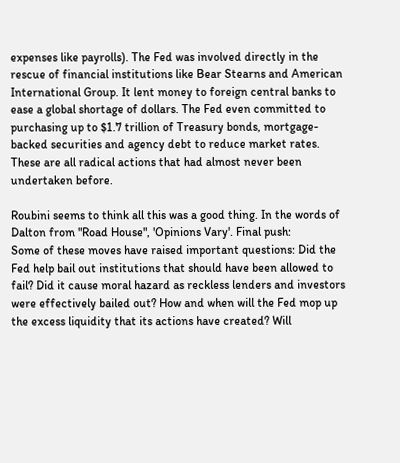expenses like payrolls). The Fed was involved directly in the rescue of financial institutions like Bear Stearns and American International Group. It lent money to foreign central banks to ease a global shortage of dollars. The Fed even committed to purchasing up to $1.7 trillion of Treasury bonds, mortgage-backed securities and agency debt to reduce market rates. These are all radical actions that had almost never been undertaken before.

Roubini seems to think all this was a good thing. In the words of Dalton from "Road House", 'Opinions Vary'. Final push:
Some of these moves have raised important questions: Did the Fed help bail out institutions that should have been allowed to fail? Did it cause moral hazard as reckless lenders and investors were effectively bailed out? How and when will the Fed mop up the excess liquidity that its actions have created? Will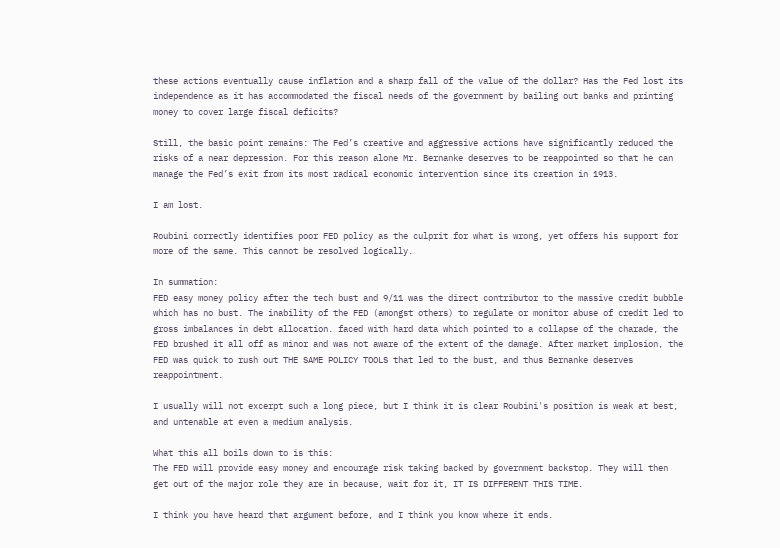these actions eventually cause inflation and a sharp fall of the value of the dollar? Has the Fed lost its independence as it has accommodated the fiscal needs of the government by bailing out banks and printing money to cover large fiscal deficits?

Still, the basic point remains: The Fed’s creative and aggressive actions have significantly reduced the risks of a near depression. For this reason alone Mr. Bernanke deserves to be reappointed so that he can manage the Fed’s exit from its most radical economic intervention since its creation in 1913.

I am lost.

Roubini correctly identifies poor FED policy as the culprit for what is wrong, yet offers his support for more of the same. This cannot be resolved logically.

In summation:
FED easy money policy after the tech bust and 9/11 was the direct contributor to the massive credit bubble which has no bust. The inability of the FED (amongst others) to regulate or monitor abuse of credit led to gross imbalances in debt allocation. faced with hard data which pointed to a collapse of the charade, the FED brushed it all off as minor and was not aware of the extent of the damage. After market implosion, the FED was quick to rush out THE SAME POLICY TOOLS that led to the bust, and thus Bernanke deserves reappointment.

I usually will not excerpt such a long piece, but I think it is clear Roubini's position is weak at best, and untenable at even a medium analysis.

What this all boils down to is this:
The FED will provide easy money and encourage risk taking backed by government backstop. They will then get out of the major role they are in because, wait for it, IT IS DIFFERENT THIS TIME.

I think you have heard that argument before, and I think you know where it ends.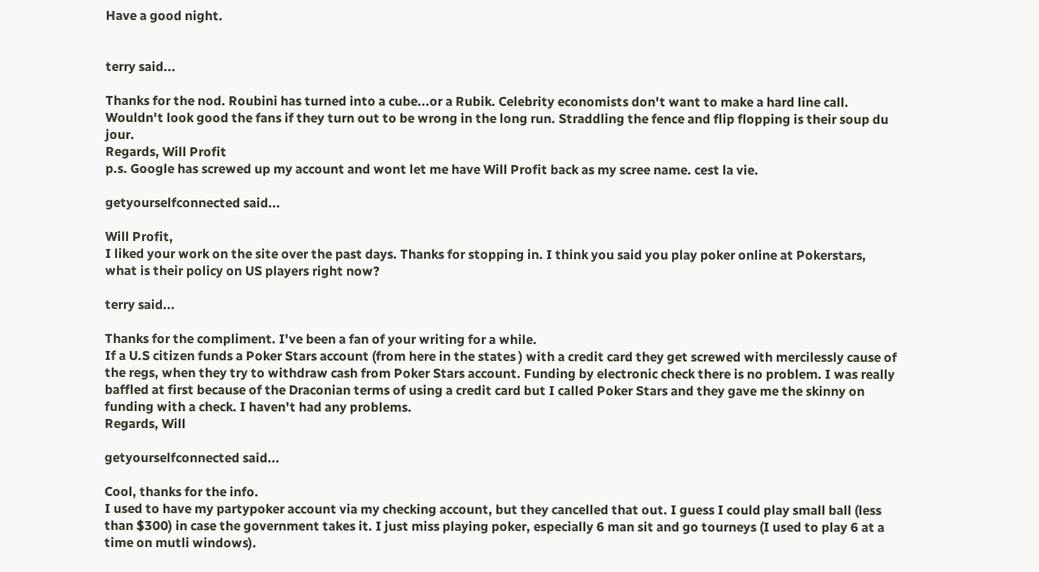Have a good night.


terry said...

Thanks for the nod. Roubini has turned into a cube...or a Rubik. Celebrity economists don't want to make a hard line call. Wouldn't look good the fans if they turn out to be wrong in the long run. Straddling the fence and flip flopping is their soup du jour.
Regards, Will Profit
p.s. Google has screwed up my account and wont let me have Will Profit back as my scree name. cest la vie.

getyourselfconnected said...

Will Profit,
I liked your work on the site over the past days. Thanks for stopping in. I think you said you play poker online at Pokerstars, what is their policy on US players right now?

terry said...

Thanks for the compliment. I've been a fan of your writing for a while.
If a U.S citizen funds a Poker Stars account (from here in the states ) with a credit card they get screwed with mercilessly cause of the regs, when they try to withdraw cash from Poker Stars account. Funding by electronic check there is no problem. I was really baffled at first because of the Draconian terms of using a credit card but I called Poker Stars and they gave me the skinny on funding with a check. I haven't had any problems.
Regards, Will

getyourselfconnected said...

Cool, thanks for the info.
I used to have my partypoker account via my checking account, but they cancelled that out. I guess I could play small ball (less than $300) in case the government takes it. I just miss playing poker, especially 6 man sit and go tourneys (I used to play 6 at a time on mutli windows).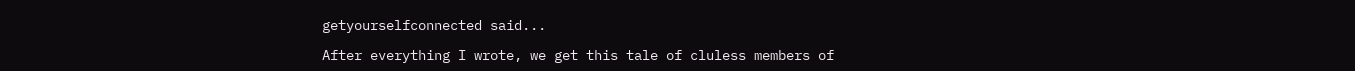getyourselfconnected said...

After everything I wrote, we get this tale of cluless members of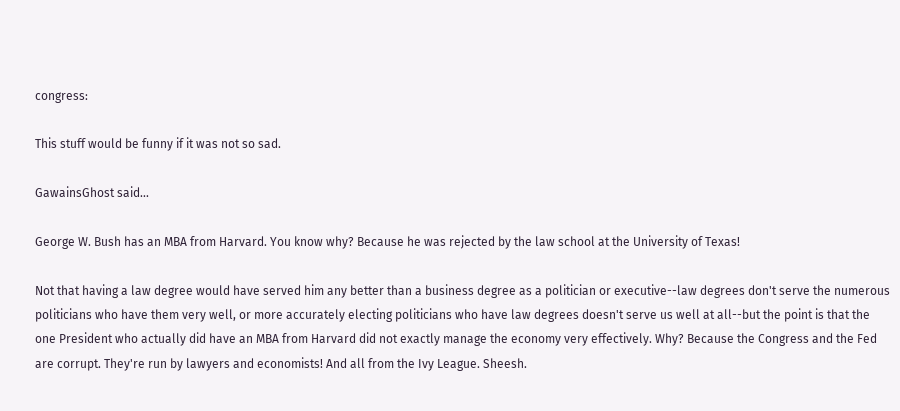congress:

This stuff would be funny if it was not so sad.

GawainsGhost said...

George W. Bush has an MBA from Harvard. You know why? Because he was rejected by the law school at the University of Texas!

Not that having a law degree would have served him any better than a business degree as a politician or executive--law degrees don't serve the numerous politicians who have them very well, or more accurately electing politicians who have law degrees doesn't serve us well at all--but the point is that the one President who actually did have an MBA from Harvard did not exactly manage the economy very effectively. Why? Because the Congress and the Fed are corrupt. They're run by lawyers and economists! And all from the Ivy League. Sheesh.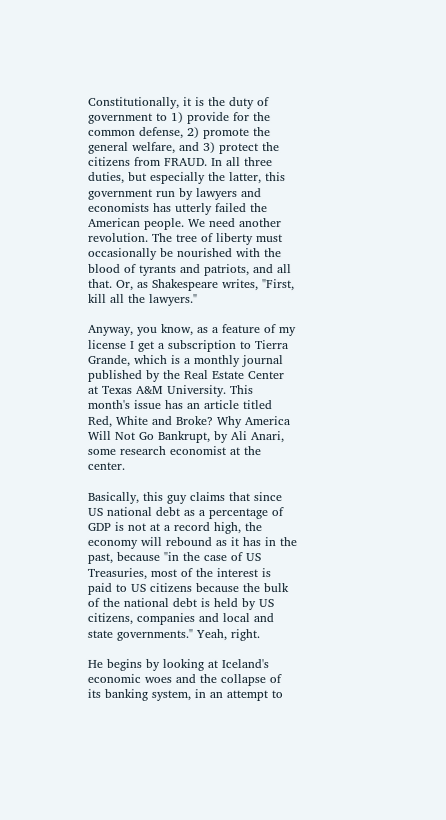Constitutionally, it is the duty of government to 1) provide for the common defense, 2) promote the general welfare, and 3) protect the citizens from FRAUD. In all three duties, but especially the latter, this government run by lawyers and economists has utterly failed the American people. We need another revolution. The tree of liberty must occasionally be nourished with the blood of tyrants and patriots, and all that. Or, as Shakespeare writes, "First, kill all the lawyers."

Anyway, you know, as a feature of my license I get a subscription to Tierra Grande, which is a monthly journal published by the Real Estate Center at Texas A&M University. This month's issue has an article titled Red, White and Broke? Why America Will Not Go Bankrupt, by Ali Anari, some research economist at the center.

Basically, this guy claims that since US national debt as a percentage of GDP is not at a record high, the economy will rebound as it has in the past, because "in the case of US Treasuries, most of the interest is paid to US citizens because the bulk of the national debt is held by US citizens, companies and local and state governments." Yeah, right.

He begins by looking at Iceland's economic woes and the collapse of its banking system, in an attempt to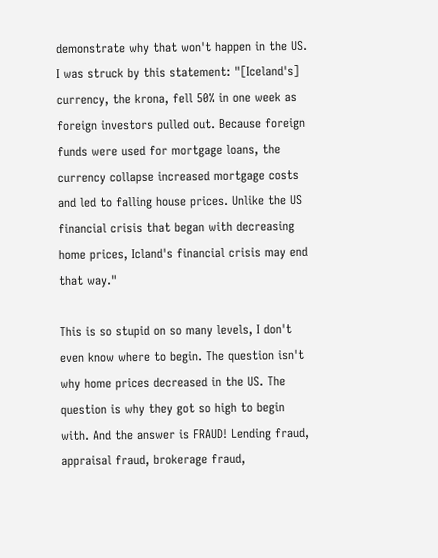demonstrate why that won't happen in the US. I was struck by this statement: "[Iceland's] currency, the krona, fell 50% in one week as foreign investors pulled out. Because foreign funds were used for mortgage loans, the currency collapse increased mortgage costs and led to falling house prices. Unlike the US financial crisis that began with decreasing home prices, Icland's financial crisis may end that way."

This is so stupid on so many levels, I don't even know where to begin. The question isn't why home prices decreased in the US. The question is why they got so high to begin with. And the answer is FRAUD! Lending fraud, appraisal fraud, brokerage fraud,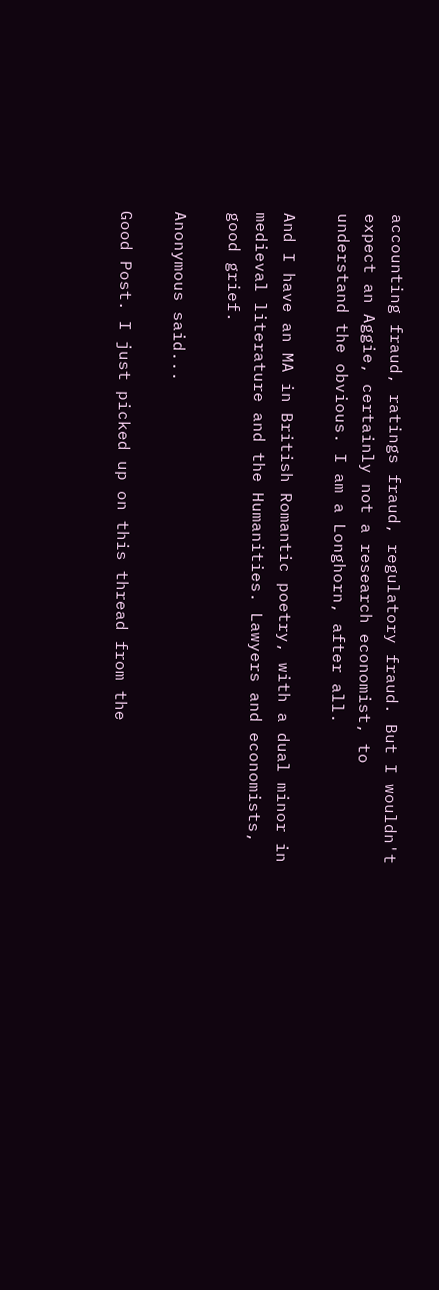accounting fraud, ratings fraud, regulatory fraud. But I wouldn't expect an Aggie, certainly not a research economist, to understand the obvious. I am a Longhorn, after all.

And I have an MA in British Romantic poetry, with a dual minor in medieval literature and the Humanities. Lawyers and economists, good grief.

Anonymous said...

Good Post. I just picked up on this thread from the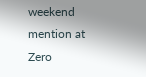weekend mention at Zero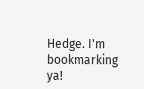Hedge. I'm bookmarking ya!